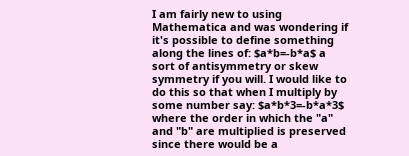I am fairly new to using Mathematica and was wondering if it's possible to define something along the lines of: $a*b=-b*a$ a sort of antisymmetry or skew symmetry if you will. I would like to do this so that when I multiply by some number say: $a*b*3=-b*a*3$ where the order in which the "a" and "b" are multiplied is preserved since there would be a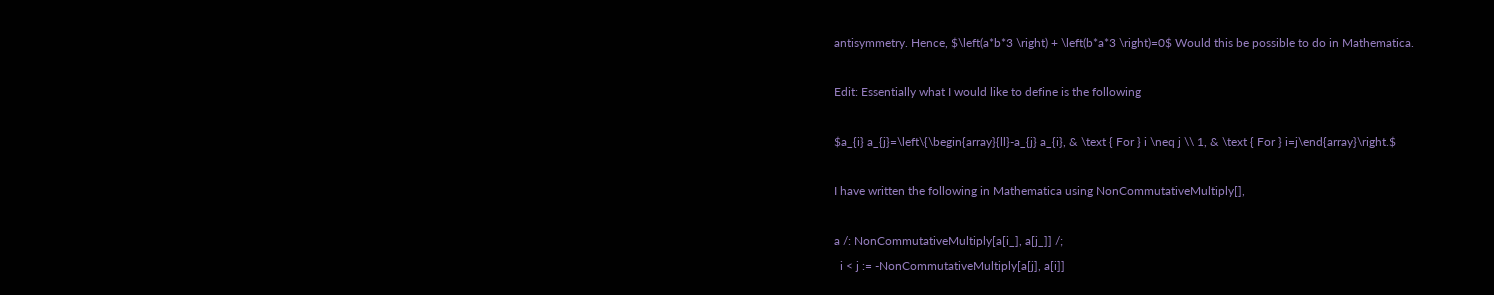antisymmetry. Hence, $\left(a*b*3 \right) + \left(b*a*3 \right)=0$ Would this be possible to do in Mathematica.

Edit: Essentially what I would like to define is the following

$a_{i} a_{j}=\left\{\begin{array}{ll}-a_{j} a_{i}, & \text { For } i \neq j \\ 1, & \text { For } i=j\end{array}\right.$

I have written the following in Mathematica using NonCommutativeMultiply[],

a /: NonCommutativeMultiply[a[i_], a[j_]] /;
  i < j := -NonCommutativeMultiply[a[j], a[i]]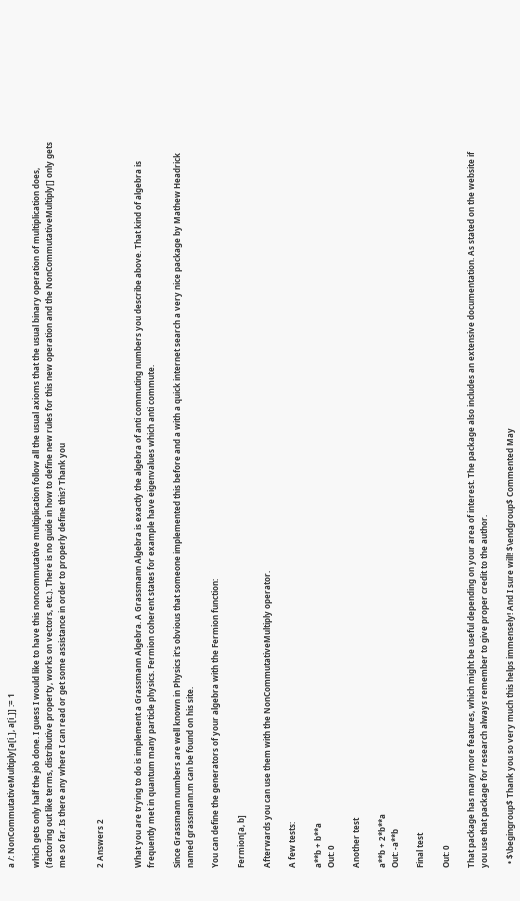a /: NonCommutativeMultiply[a[i_], a[i_]] := 1

which gets only half the job done. I guess I would like to have this noncommutative multiplication follow all the usual axioms that the usual binary operation of multiplication does, (factoring out like terms, distributive property, works on vectors, etc.). There is no guide in how to define new rules for this new operation and the NonCommutativeMultiply[] only gets me so far. Is there any where I can read or get some assistance in order to properly define this? Thank you


2 Answers 2


What you are trying to do is implement a Grassmann Algebra. A Grassmann Algebra is exactly the algebra of anti commuting numbers you describe above. That kind of algebra is frequently met in quantum many particle physics. Fermion coherent states for example have eigenvalues which anti commute.

Since Grassmann numbers are well known in Physics it's obvious that someone implemented this before and a with a quick internet search a very nice package by Mathew Headrick named grassmann.m can be found on his site.

You can define the generators of your algebra with the Fermion function:

Fermion[a, b]

Afterwards you can use them with the NonCommutativeMultiply operator.

A few tests:

a**b + b**a
Out: 0

Another test

a**b + 2*b**a
Out: -a**b

Final test

Out: 0

That package has many more features, which might be useful depending on your area of interest. The package also includes an extensive documentation. As stated on the website if you use that package for research always remember to give proper credit to the author.

  • $\begingroup$ Thank you so very much this helps immensely! And I sure will! $\endgroup$ Commented May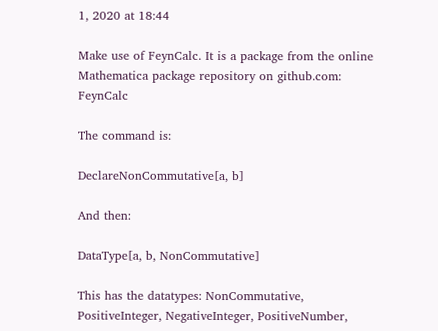1, 2020 at 18:44

Make use of FeynCalc. It is a package from the online Mathematica package repository on github.com: FeynCalc

The command is:

DeclareNonCommutative[a, b]

And then:

DataType[a, b, NonCommutative]

This has the datatypes: NonCommutative, PositiveInteger, NegativeInteger, PositiveNumber,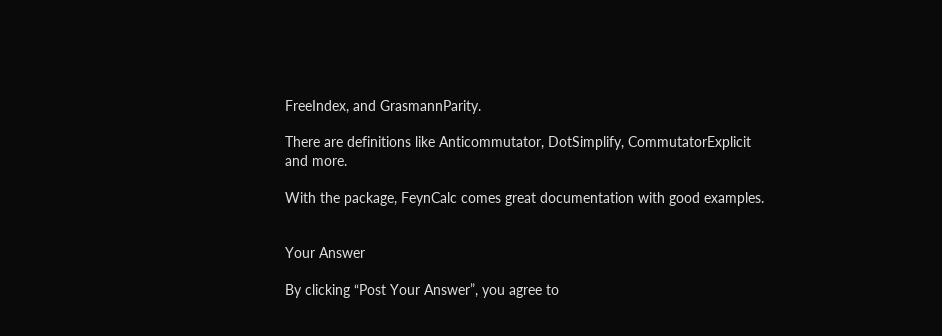FreeIndex, and GrasmannParity.

There are definitions like Anticommutator, DotSimplify, CommutatorExplicit and more.

With the package, FeynCalc comes great documentation with good examples.


Your Answer

By clicking “Post Your Answer”, you agree to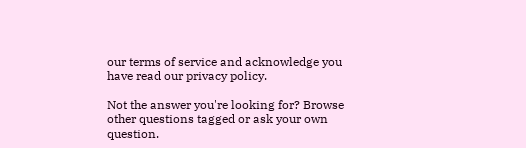our terms of service and acknowledge you have read our privacy policy.

Not the answer you're looking for? Browse other questions tagged or ask your own question.